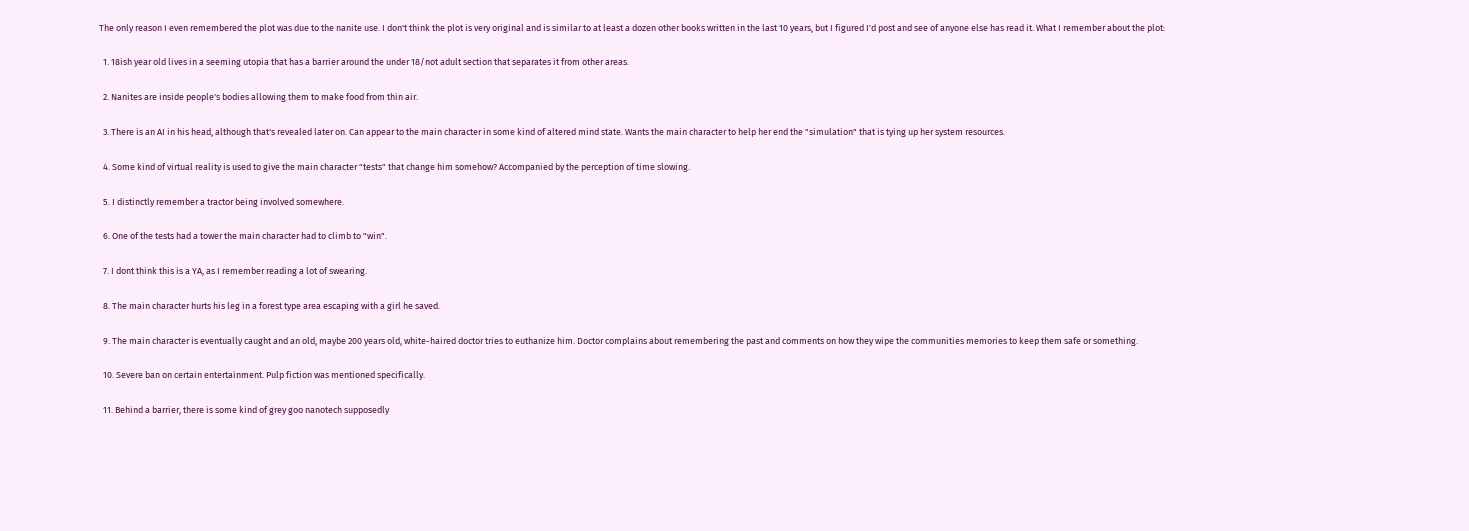The only reason I even remembered the plot was due to the nanite use. I don't think the plot is very original and is similar to at least a dozen other books written in the last 10 years, but I figured I'd post and see of anyone else has read it. What I remember about the plot:

  1. 18ish year old lives in a seeming utopia that has a barrier around the under 18/not adult section that separates it from other areas.

  2. Nanites are inside people's bodies allowing them to make food from thin air.

  3. There is an AI in his head, although that's revealed later on. Can appear to the main character in some kind of altered mind state. Wants the main character to help her end the "simulation" that is tying up her system resources.

  4. Some kind of virtual reality is used to give the main character "tests" that change him somehow? Accompanied by the perception of time slowing.

  5. I distinctly remember a tractor being involved somewhere.

  6. One of the tests had a tower the main character had to climb to "win".

  7. I dont think this is a YA, as I remember reading a lot of swearing.

  8. The main character hurts his leg in a forest type area escaping with a girl he saved.

  9. The main character is eventually caught and an old, maybe 200 years old, white-haired doctor tries to euthanize him. Doctor complains about remembering the past and comments on how they wipe the communities memories to keep them safe or something.

  10. Severe ban on certain entertainment. Pulp fiction was mentioned specifically.

  11. Behind a barrier, there is some kind of grey goo nanotech supposedly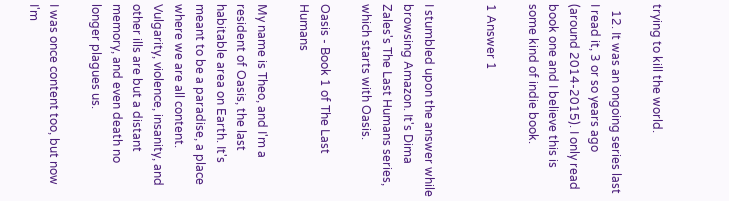trying to kill the world.

  12. It was an ongoing series last I read it, 3 or so years ago (around 2014-2015). I only read book one and I believe this is some kind of indie book.

1 Answer 1


I stumbled upon the answer while browsing Amazon. It's Dima Zales's The Last Humans series, which starts with Oasis.

Oasis - Book 1 of The Last Humans

My name is Theo, and I'm a resident of Oasis, the last habitable area on Earth. It's meant to be a paradise, a place where we are all content. Vulgarity, violence, insanity, and other ills are but a distant memory, and even death no longer plagues us.

I was once content too, but now I'm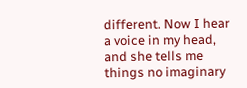different. Now I hear a voice in my head, and she tells me things no imaginary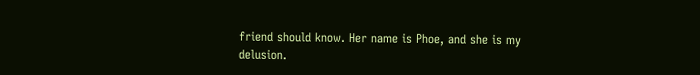friend should know. Her name is Phoe, and she is my delusion.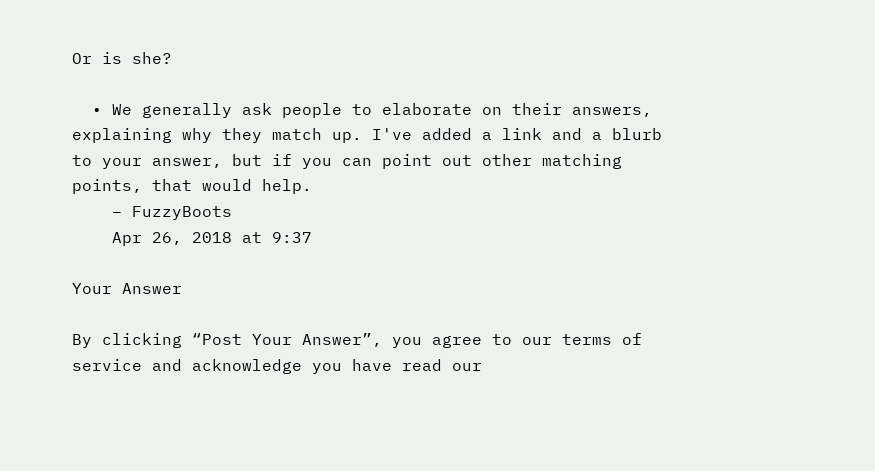Or is she?

  • We generally ask people to elaborate on their answers, explaining why they match up. I've added a link and a blurb to your answer, but if you can point out other matching points, that would help.
    – FuzzyBoots
    Apr 26, 2018 at 9:37

Your Answer

By clicking “Post Your Answer”, you agree to our terms of service and acknowledge you have read our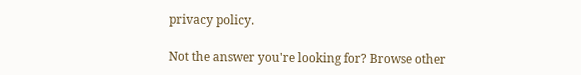privacy policy.

Not the answer you're looking for? Browse other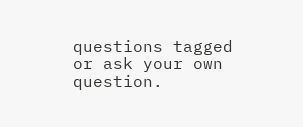questions tagged or ask your own question.